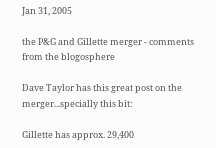Jan 31, 2005

the P&G and Gillette merger - comments from the blogosphere

Dave Taylor has this great post on the merger...specially this bit:

Gillette has approx. 29,400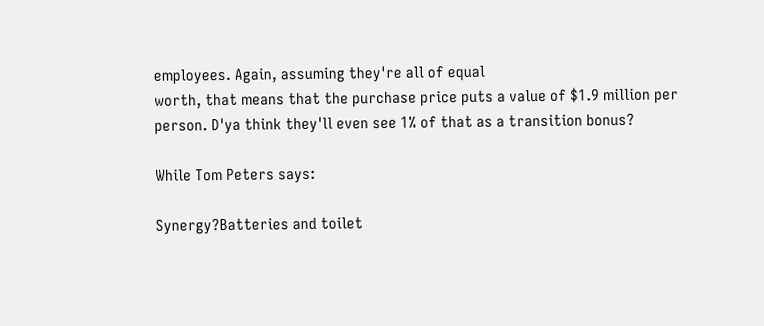employees. Again, assuming they're all of equal
worth, that means that the purchase price puts a value of $1.9 million per
person. D'ya think they'll even see 1% of that as a transition bonus?

While Tom Peters says:

Synergy?Batteries and toilet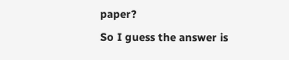paper?
So I guess the answer is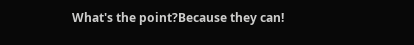What's the point?Because they can!